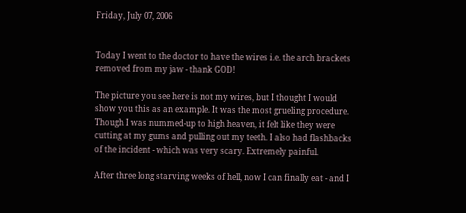Friday, July 07, 2006


Today I went to the doctor to have the wires i.e. the arch brackets removed from my jaw - thank GOD!

The picture you see here is not my wires, but I thought I would show you this as an example. It was the most grueling procedure. Though I was nummed-up to high heaven, it felt like they were cutting at my gums and pulling out my teeth. I also had flashbacks of the incident - which was very scary. Extremely painful.

After three long starving weeks of hell, now I can finally eat - and I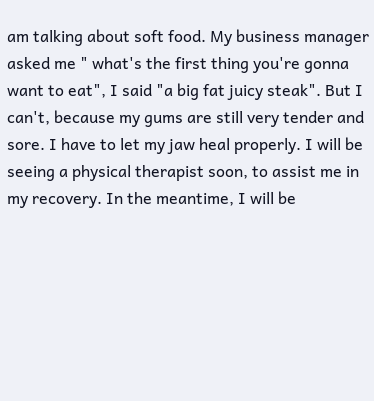am talking about soft food. My business manager asked me " what's the first thing you're gonna want to eat", I said "a big fat juicy steak". But I can't, because my gums are still very tender and sore. I have to let my jaw heal properly. I will be seeing a physical therapist soon, to assist me in my recovery. In the meantime, I will be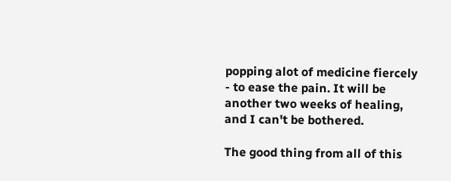popping alot of medicine fiercely - to ease the pain. It will be another two weeks of healing, and I can't be bothered.

The good thing from all of this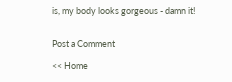is, my body looks gorgeous - damn it!


Post a Comment

<< Home